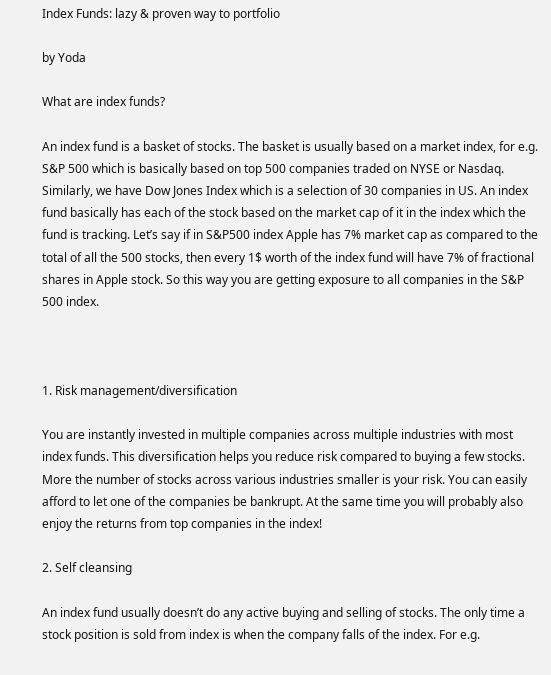Index Funds: lazy & proven way to portfolio

by Yoda

What are index funds?

An index fund is a basket of stocks. The basket is usually based on a market index, for e.g. S&P 500 which is basically based on top 500 companies traded on NYSE or Nasdaq. Similarly, we have Dow Jones Index which is a selection of 30 companies in US. An index fund basically has each of the stock based on the market cap of it in the index which the fund is tracking. Let’s say if in S&P500 index Apple has 7% market cap as compared to the total of all the 500 stocks, then every 1$ worth of the index fund will have 7% of fractional shares in Apple stock. So this way you are getting exposure to all companies in the S&P 500 index.



1. Risk management/diversification

You are instantly invested in multiple companies across multiple industries with most index funds. This diversification helps you reduce risk compared to buying a few stocks. More the number of stocks across various industries smaller is your risk. You can easily afford to let one of the companies be bankrupt. At the same time you will probably also enjoy the returns from top companies in the index!

2. Self cleansing

An index fund usually doesn’t do any active buying and selling of stocks. The only time a stock position is sold from index is when the company falls of the index. For e.g.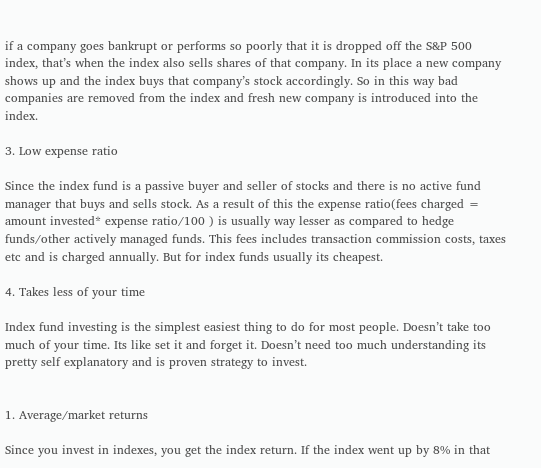if a company goes bankrupt or performs so poorly that it is dropped off the S&P 500 index, that’s when the index also sells shares of that company. In its place a new company shows up and the index buys that company’s stock accordingly. So in this way bad companies are removed from the index and fresh new company is introduced into the index.

3. Low expense ratio

Since the index fund is a passive buyer and seller of stocks and there is no active fund manager that buys and sells stock. As a result of this the expense ratio(fees charged = amount invested* expense ratio/100 ) is usually way lesser as compared to hedge funds/other actively managed funds. This fees includes transaction commission costs, taxes etc and is charged annually. But for index funds usually its cheapest.

4. Takes less of your time

Index fund investing is the simplest easiest thing to do for most people. Doesn’t take too much of your time. Its like set it and forget it. Doesn’t need too much understanding its pretty self explanatory and is proven strategy to invest.


1. Average/market returns

Since you invest in indexes, you get the index return. If the index went up by 8% in that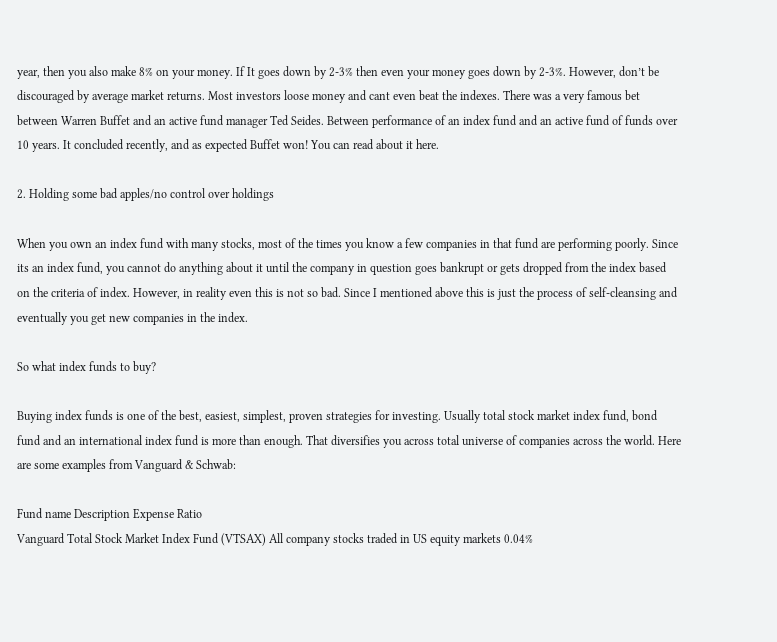year, then you also make 8% on your money. If It goes down by 2-3% then even your money goes down by 2-3%. However, don’t be discouraged by average market returns. Most investors loose money and cant even beat the indexes. There was a very famous bet between Warren Buffet and an active fund manager Ted Seides. Between performance of an index fund and an active fund of funds over 10 years. It concluded recently, and as expected Buffet won! You can read about it here.

2. Holding some bad apples/no control over holdings

When you own an index fund with many stocks, most of the times you know a few companies in that fund are performing poorly. Since its an index fund, you cannot do anything about it until the company in question goes bankrupt or gets dropped from the index based on the criteria of index. However, in reality even this is not so bad. Since I mentioned above this is just the process of self-cleansing and eventually you get new companies in the index.

So what index funds to buy?

Buying index funds is one of the best, easiest, simplest, proven strategies for investing. Usually total stock market index fund, bond fund and an international index fund is more than enough. That diversifies you across total universe of companies across the world. Here are some examples from Vanguard & Schwab:

Fund name Description Expense Ratio
Vanguard Total Stock Market Index Fund (VTSAX) All company stocks traded in US equity markets 0.04%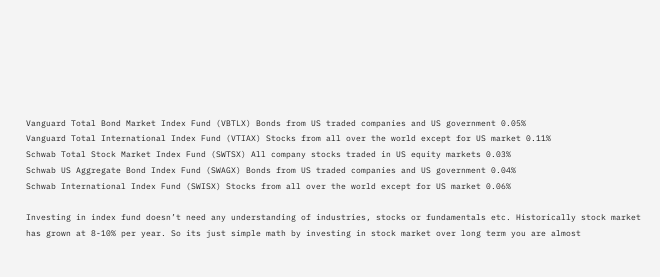Vanguard Total Bond Market Index Fund (VBTLX) Bonds from US traded companies and US government 0.05%
Vanguard Total International Index Fund (VTIAX) Stocks from all over the world except for US market 0.11%
Schwab Total Stock Market Index Fund (SWTSX) All company stocks traded in US equity markets 0.03%
Schwab US Aggregate Bond Index Fund (SWAGX) Bonds from US traded companies and US government 0.04%
Schwab International Index Fund (SWISX) Stocks from all over the world except for US market 0.06%

Investing in index fund doesn’t need any understanding of industries, stocks or fundamentals etc. Historically stock market has grown at 8-10% per year. So its just simple math by investing in stock market over long term you are almost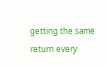getting the same return every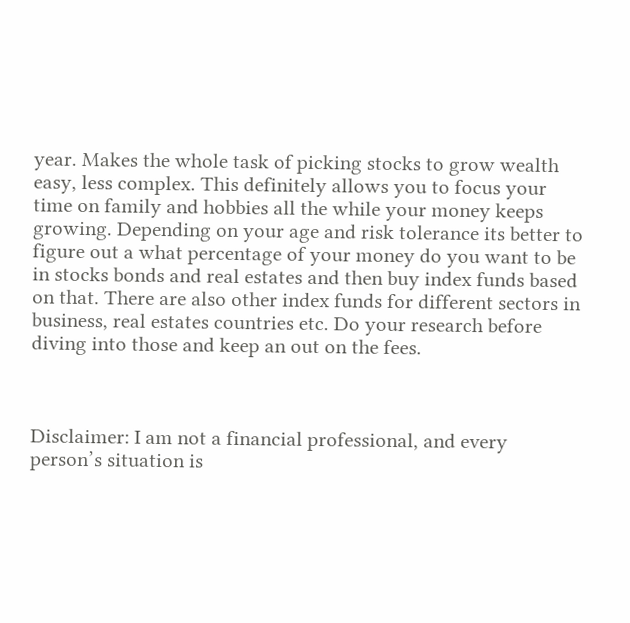year. Makes the whole task of picking stocks to grow wealth easy, less complex. This definitely allows you to focus your time on family and hobbies all the while your money keeps growing. Depending on your age and risk tolerance its better to figure out a what percentage of your money do you want to be in stocks bonds and real estates and then buy index funds based on that. There are also other index funds for different sectors in business, real estates countries etc. Do your research before diving into those and keep an out on the fees.



Disclaimer: I am not a financial professional, and every person’s situation is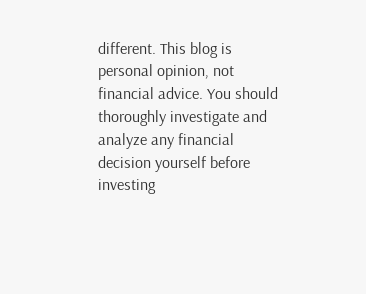different. This blog is personal opinion, not financial advice. You should thoroughly investigate and analyze any financial decision yourself before investing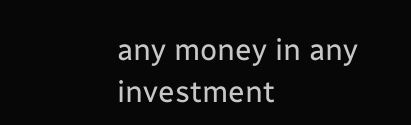any money in any investment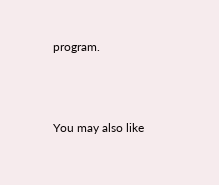program.



You may also like